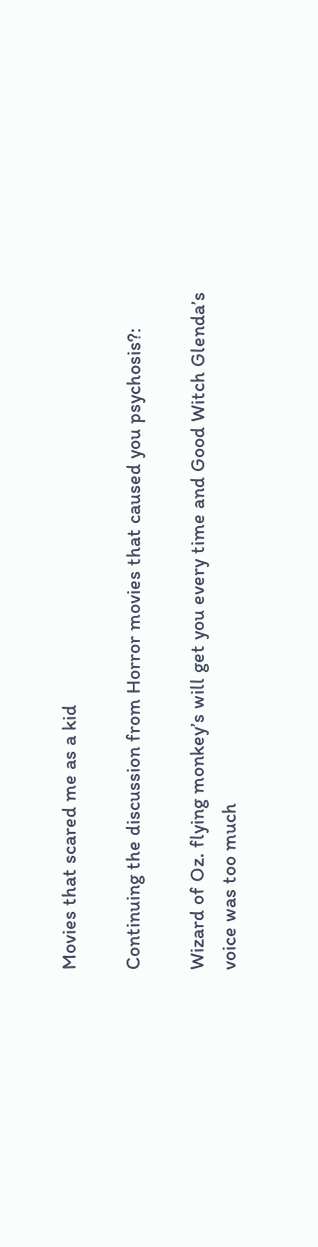Movies that scared me as a kid

Continuing the discussion from Horror movies that caused you psychosis?:

Wizard of Oz. flying monkey’s will get you every time and Good Witch Glenda’s voice was too much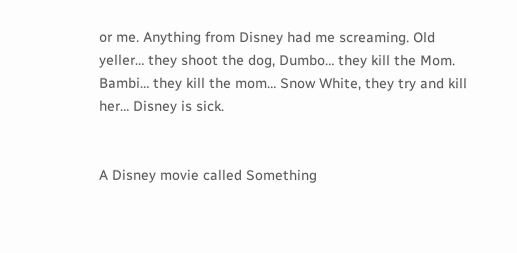or me. Anything from Disney had me screaming. Old yeller… they shoot the dog, Dumbo… they kill the Mom. Bambi… they kill the mom… Snow White, they try and kill her… Disney is sick.


A Disney movie called Something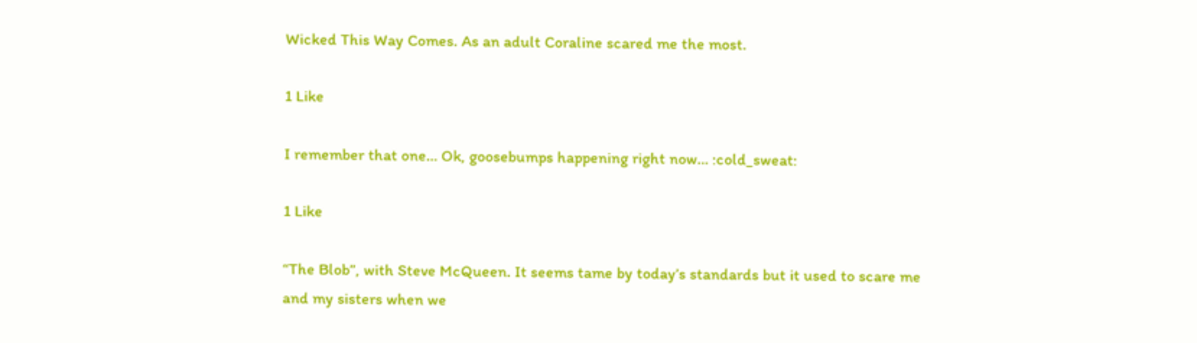Wicked This Way Comes. As an adult Coraline scared me the most.

1 Like

I remember that one… Ok, goosebumps happening right now… :cold_sweat:

1 Like

“The Blob”, with Steve McQueen. It seems tame by today’s standards but it used to scare me and my sisters when we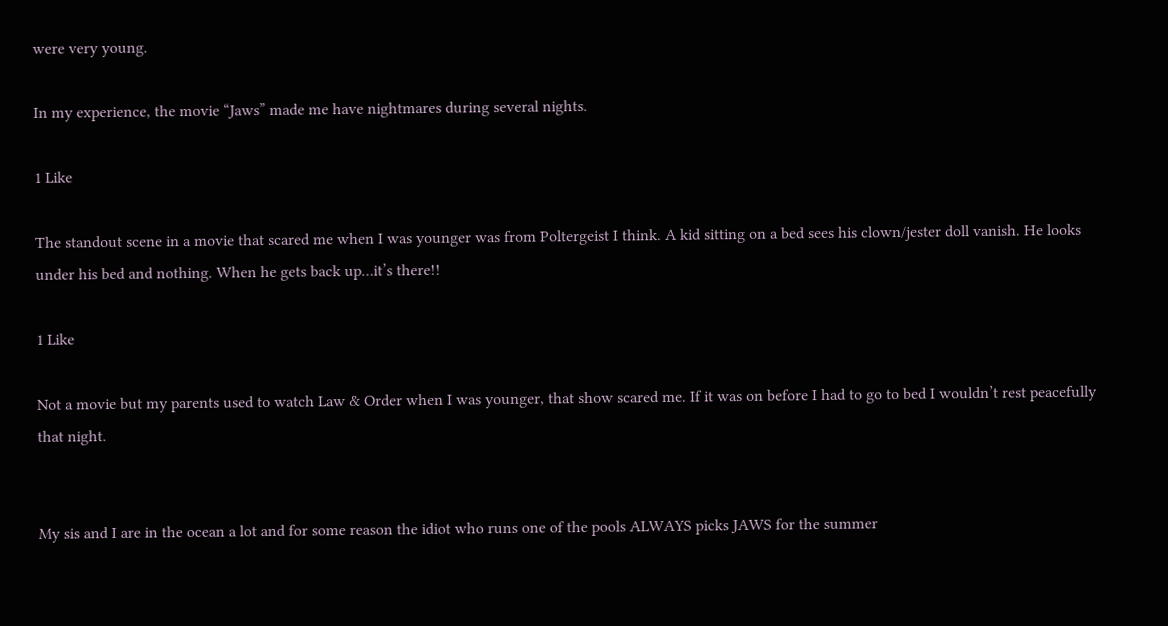were very young.

In my experience, the movie “Jaws” made me have nightmares during several nights.

1 Like

The standout scene in a movie that scared me when I was younger was from Poltergeist I think. A kid sitting on a bed sees his clown/jester doll vanish. He looks under his bed and nothing. When he gets back up…it’s there!!

1 Like

Not a movie but my parents used to watch Law & Order when I was younger, that show scared me. If it was on before I had to go to bed I wouldn’t rest peacefully that night.


My sis and I are in the ocean a lot and for some reason the idiot who runs one of the pools ALWAYS picks JAWS for the summer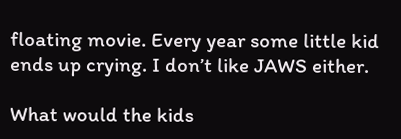floating movie. Every year some little kid ends up crying. I don’t like JAWS either.

What would the kids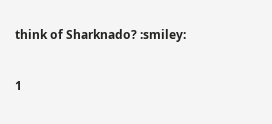think of Sharknado? :smiley:

1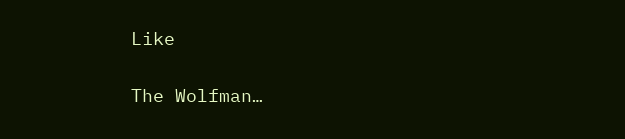Like

The Wolfman…